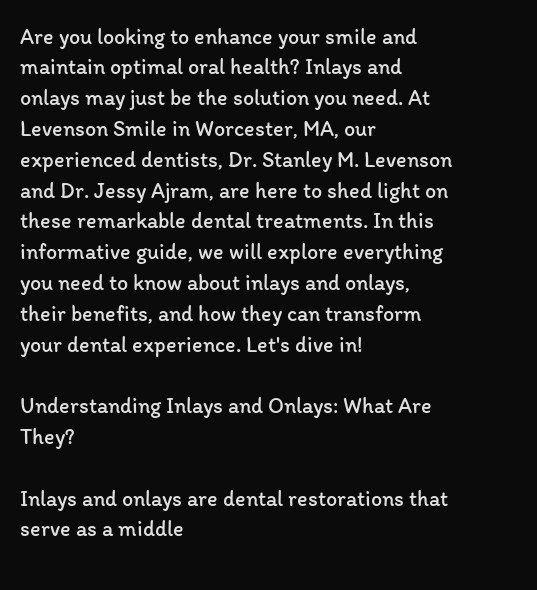Are you looking to enhance your smile and maintain optimal oral health? Inlays and onlays may just be the solution you need. At Levenson Smile in Worcester, MA, our experienced dentists, Dr. Stanley M. Levenson and Dr. Jessy Ajram, are here to shed light on these remarkable dental treatments. In this informative guide, we will explore everything you need to know about inlays and onlays, their benefits, and how they can transform your dental experience. Let's dive in!

Understanding Inlays and Onlays: What Are They?

Inlays and onlays are dental restorations that serve as a middle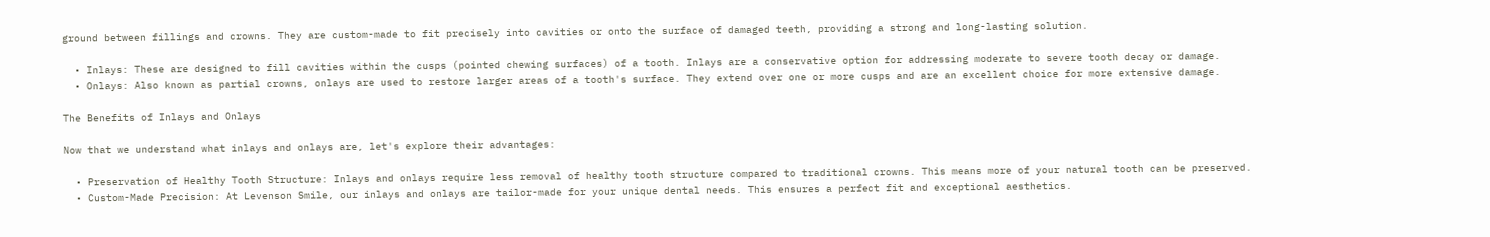ground between fillings and crowns. They are custom-made to fit precisely into cavities or onto the surface of damaged teeth, providing a strong and long-lasting solution.

  • Inlays: These are designed to fill cavities within the cusps (pointed chewing surfaces) of a tooth. Inlays are a conservative option for addressing moderate to severe tooth decay or damage.
  • Onlays: Also known as partial crowns, onlays are used to restore larger areas of a tooth's surface. They extend over one or more cusps and are an excellent choice for more extensive damage.

The Benefits of Inlays and Onlays

Now that we understand what inlays and onlays are, let's explore their advantages:

  • Preservation of Healthy Tooth Structure: Inlays and onlays require less removal of healthy tooth structure compared to traditional crowns. This means more of your natural tooth can be preserved.
  • Custom-Made Precision: At Levenson Smile, our inlays and onlays are tailor-made for your unique dental needs. This ensures a perfect fit and exceptional aesthetics.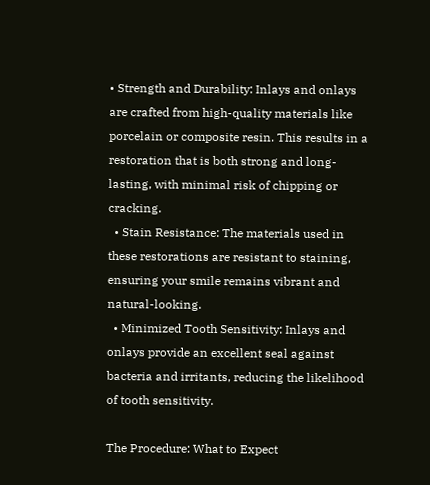• Strength and Durability: Inlays and onlays are crafted from high-quality materials like porcelain or composite resin. This results in a restoration that is both strong and long-lasting, with minimal risk of chipping or cracking.
  • Stain Resistance: The materials used in these restorations are resistant to staining, ensuring your smile remains vibrant and natural-looking.
  • Minimized Tooth Sensitivity: Inlays and onlays provide an excellent seal against bacteria and irritants, reducing the likelihood of tooth sensitivity.

The Procedure: What to Expect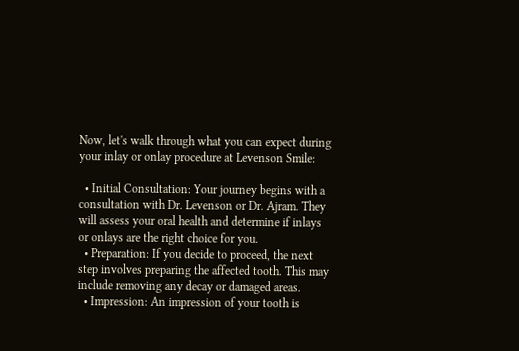Now, let's walk through what you can expect during your inlay or onlay procedure at Levenson Smile:

  • Initial Consultation: Your journey begins with a consultation with Dr. Levenson or Dr. Ajram. They will assess your oral health and determine if inlays or onlays are the right choice for you.
  • Preparation: If you decide to proceed, the next step involves preparing the affected tooth. This may include removing any decay or damaged areas.
  • Impression: An impression of your tooth is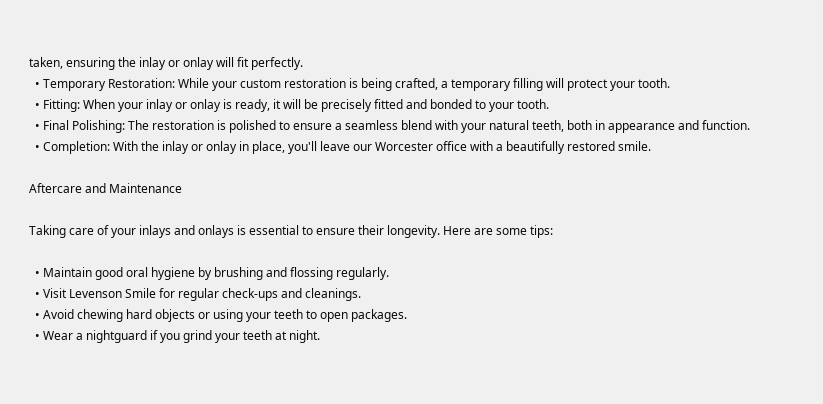taken, ensuring the inlay or onlay will fit perfectly.
  • Temporary Restoration: While your custom restoration is being crafted, a temporary filling will protect your tooth.
  • Fitting: When your inlay or onlay is ready, it will be precisely fitted and bonded to your tooth.
  • Final Polishing: The restoration is polished to ensure a seamless blend with your natural teeth, both in appearance and function.
  • Completion: With the inlay or onlay in place, you'll leave our Worcester office with a beautifully restored smile.

Aftercare and Maintenance

Taking care of your inlays and onlays is essential to ensure their longevity. Here are some tips:

  • Maintain good oral hygiene by brushing and flossing regularly.
  • Visit Levenson Smile for regular check-ups and cleanings.
  • Avoid chewing hard objects or using your teeth to open packages.
  • Wear a nightguard if you grind your teeth at night.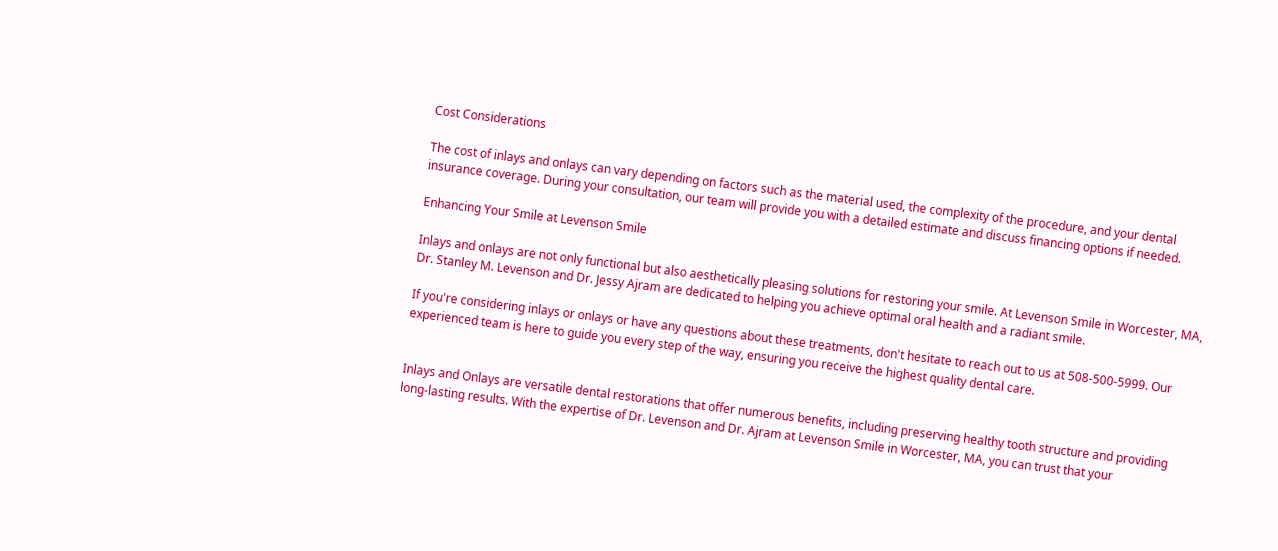Cost Considerations

The cost of inlays and onlays can vary depending on factors such as the material used, the complexity of the procedure, and your dental insurance coverage. During your consultation, our team will provide you with a detailed estimate and discuss financing options if needed.

Enhancing Your Smile at Levenson Smile

Inlays and onlays are not only functional but also aesthetically pleasing solutions for restoring your smile. At Levenson Smile in Worcester, MA, Dr. Stanley M. Levenson and Dr. Jessy Ajram are dedicated to helping you achieve optimal oral health and a radiant smile.

If you're considering inlays or onlays or have any questions about these treatments, don't hesitate to reach out to us at 508-500-5999. Our experienced team is here to guide you every step of the way, ensuring you receive the highest quality dental care.


Inlays and Onlays are versatile dental restorations that offer numerous benefits, including preserving healthy tooth structure and providing long-lasting results. With the expertise of Dr. Levenson and Dr. Ajram at Levenson Smile in Worcester, MA, you can trust that your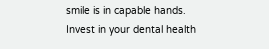smile is in capable hands. Invest in your dental health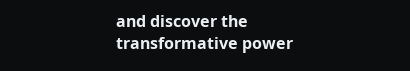and discover the transformative power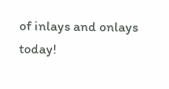of inlays and onlays today!